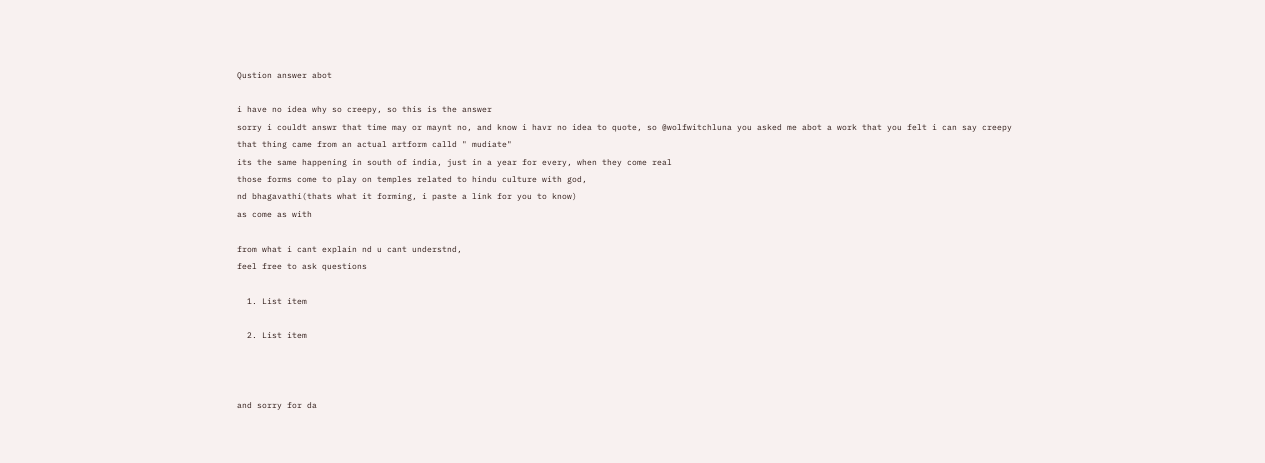Qustion answer abot

i have no idea why so creepy, so this is the answer
sorry i couldt answr that time may or maynt no, and know i havr no idea to quote, so @wolfwitchluna you asked me abot a work that you felt i can say creepy
that thing came from an actual artform calld " mudiate"
its the same happening in south of india, just in a year for every, when they come real
those forms come to play on temples related to hindu culture with god,
nd bhagavathi(thats what it forming, i paste a link for you to know)
as come as with

from what i cant explain nd u cant understnd,
feel free to ask questions

  1. List item

  2. List item



and sorry for da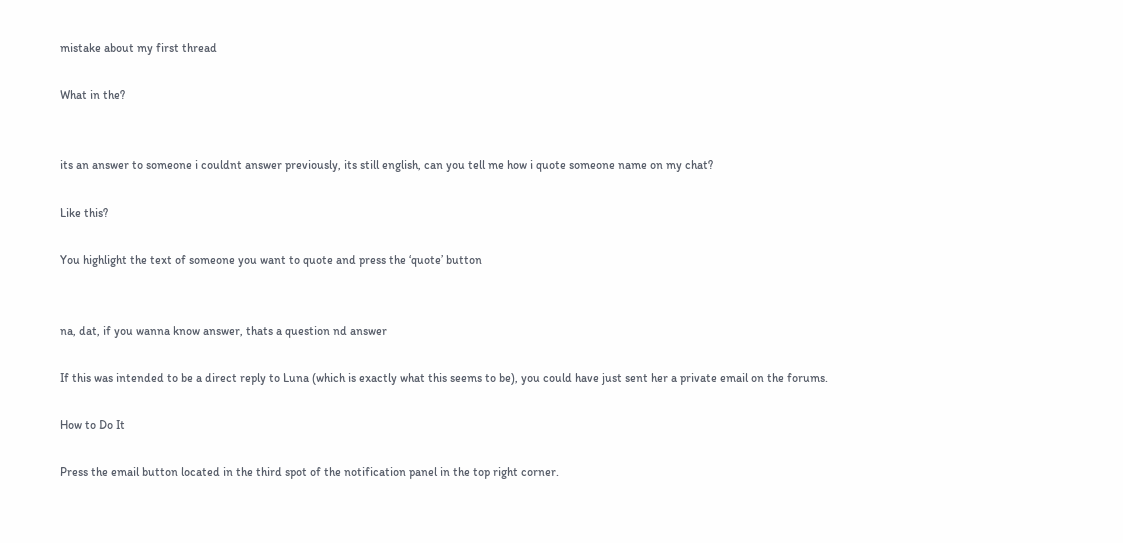mistake about my first thread

What in the?


its an answer to someone i couldnt answer previously, its still english, can you tell me how i quote someone name on my chat?

Like this?

You highlight the text of someone you want to quote and press the ‘quote’ button


na, dat, if you wanna know answer, thats a question nd answer

If this was intended to be a direct reply to Luna (which is exactly what this seems to be), you could have just sent her a private email on the forums.

How to Do It

Press the email button located in the third spot of the notification panel in the top right corner.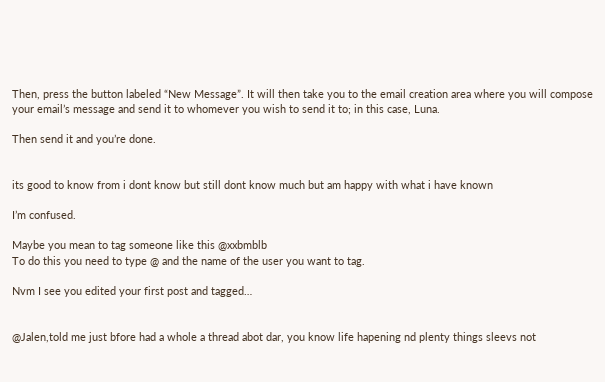Then, press the button labeled “New Message”. It will then take you to the email creation area where you will compose your email’s message and send it to whomever you wish to send it to; in this case, Luna.

Then send it and you’re done.


its good to know from i dont know but still dont know much but am happy with what i have known

I’m confused.

Maybe you mean to tag someone like this @xxbmblb
To do this you need to type @ and the name of the user you want to tag.

Nvm I see you edited your first post and tagged…


@Jalen,told me just bfore had a whole a thread abot dar, you know life hapening nd plenty things sleevs not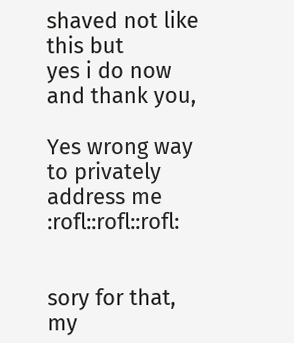shaved not like this but
yes i do now
and thank you,

Yes wrong way to privately address me :rofl::rofl::rofl:


sory for that, my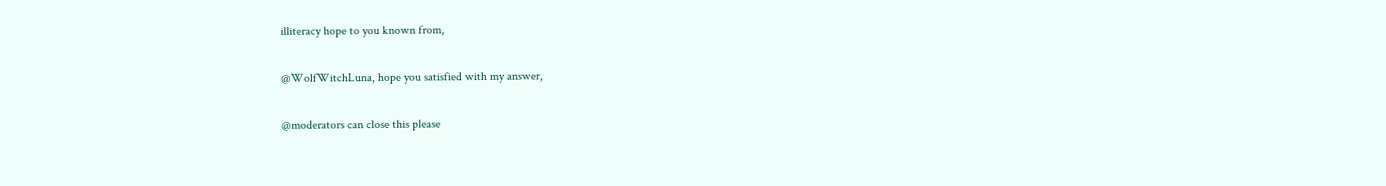illiteracy hope to you known from,

@WolfWitchLuna, hope you satisfied with my answer,

@moderators can close this please